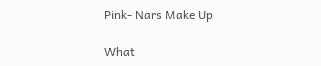Pink- Nars Make Up

What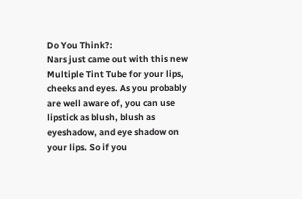Do You Think?:
Nars just came out with this new Multiple Tint Tube for your lips, cheeks and eyes. As you probably are well aware of, you can use lipstick as blush, blush as eyeshadow, and eye shadow on your lips. So if you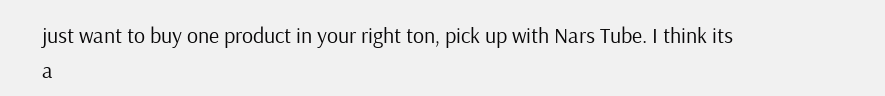just want to buy one product in your right ton, pick up with Nars Tube. I think its a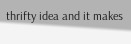thrifty idea and it makes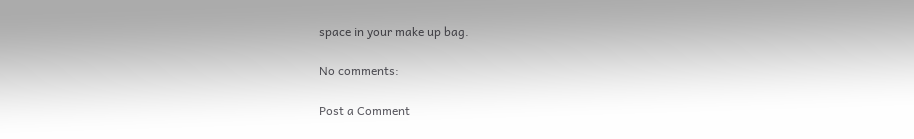space in your make up bag.

No comments:

Post a Comment